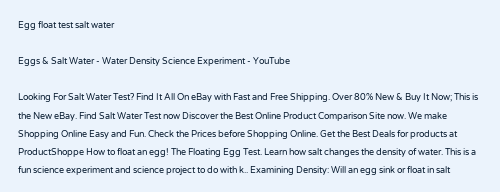Egg float test salt water

Eggs & Salt Water - Water Density Science Experiment - YouTube

Looking For Salt Water Test? Find It All On eBay with Fast and Free Shipping. Over 80% New & Buy It Now; This is the New eBay. Find Salt Water Test now Discover the Best Online Product Comparison Site now. We make Shopping Online Easy and Fun. Check the Prices before Shopping Online. Get the Best Deals for products at ProductShoppe How to float an egg! The Floating Egg Test. Learn how salt changes the density of water. This is a fun science experiment and science project to do with k.. Examining Density: Will an egg sink or float in salt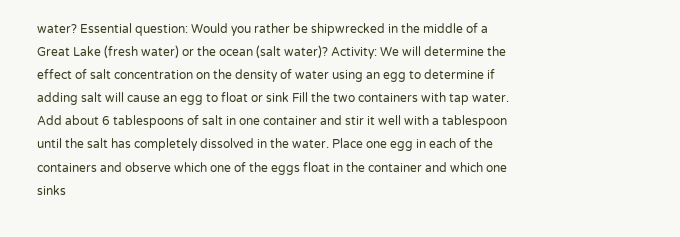water? Essential question: Would you rather be shipwrecked in the middle of a Great Lake (fresh water) or the ocean (salt water)? Activity: We will determine the effect of salt concentration on the density of water using an egg to determine if adding salt will cause an egg to float or sink Fill the two containers with tap water. Add about 6 tablespoons of salt in one container and stir it well with a tablespoon until the salt has completely dissolved in the water. Place one egg in each of the containers and observe which one of the eggs float in the container and which one sinks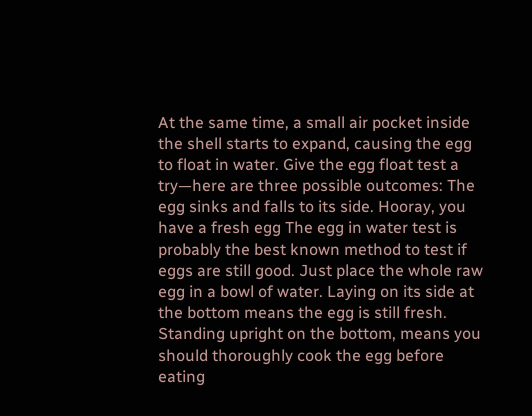At the same time, a small air pocket inside the shell starts to expand, causing the egg to float in water. Give the egg float test a try—here are three possible outcomes: The egg sinks and falls to its side. Hooray, you have a fresh egg The egg in water test is probably the best known method to test if eggs are still good. Just place the whole raw egg in a bowl of water. Laying on its side at the bottom means the egg is still fresh. Standing upright on the bottom, means you should thoroughly cook the egg before eating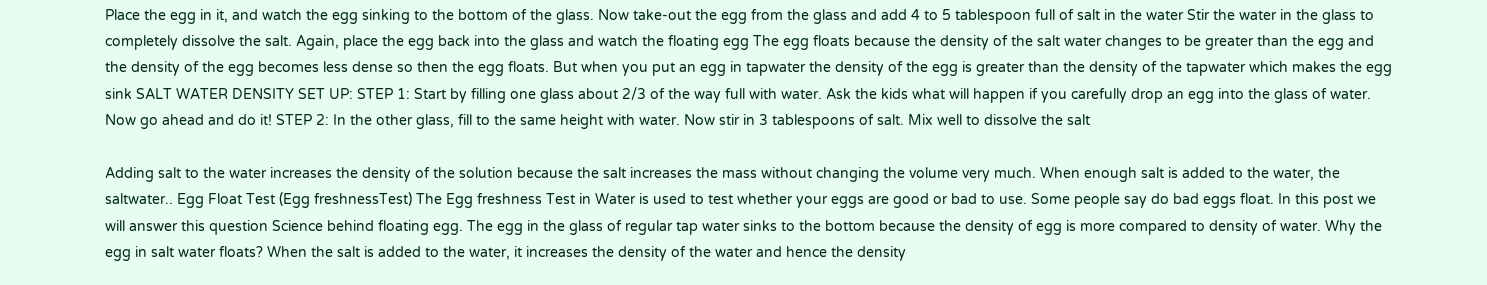Place the egg in it, and watch the egg sinking to the bottom of the glass. Now take-out the egg from the glass and add 4 to 5 tablespoon full of salt in the water Stir the water in the glass to completely dissolve the salt. Again, place the egg back into the glass and watch the floating egg The egg floats because the density of the salt water changes to be greater than the egg and the density of the egg becomes less dense so then the egg floats. But when you put an egg in tapwater the density of the egg is greater than the density of the tapwater which makes the egg sink SALT WATER DENSITY SET UP: STEP 1: Start by filling one glass about 2/3 of the way full with water. Ask the kids what will happen if you carefully drop an egg into the glass of water. Now go ahead and do it! STEP 2: In the other glass, fill to the same height with water. Now stir in 3 tablespoons of salt. Mix well to dissolve the salt

Adding salt to the water increases the density of the solution because the salt increases the mass without changing the volume very much. When enough salt is added to the water, the saltwater.. Egg Float Test (Egg freshnessTest) The Egg freshness Test in Water is used to test whether your eggs are good or bad to use. Some people say do bad eggs float. In this post we will answer this question Science behind floating egg. The egg in the glass of regular tap water sinks to the bottom because the density of egg is more compared to density of water. Why the egg in salt water floats? When the salt is added to the water, it increases the density of the water and hence the density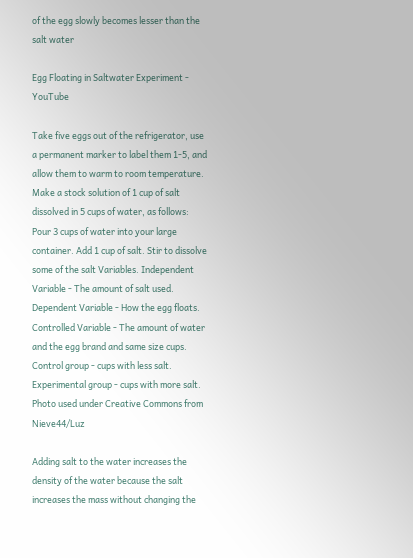of the egg slowly becomes lesser than the salt water

Egg Floating in Saltwater Experiment - YouTube

Take five eggs out of the refrigerator, use a permanent marker to label them 1-5, and allow them to warm to room temperature. Make a stock solution of 1 cup of salt dissolved in 5 cups of water, as follows: Pour 3 cups of water into your large container. Add 1 cup of salt. Stir to dissolve some of the salt Variables. Independent Variable - The amount of salt used. Dependent Variable - How the egg floats. Controlled Variable - The amount of water and the egg brand and same size cups. Control group - cups with less salt. Experimental group - cups with more salt. Photo used under Creative Commons from Nieve44/Luz

Adding salt to the water increases the density of the water because the salt increases the mass without changing the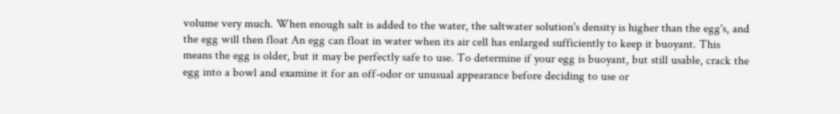volume very much. When enough salt is added to the water, the saltwater solution's density is higher than the egg's, and the egg will then float An egg can float in water when its air cell has enlarged sufficiently to keep it buoyant. This means the egg is older, but it may be perfectly safe to use. To determine if your egg is buoyant, but still usable, crack the egg into a bowl and examine it for an off-odor or unusual appearance before deciding to use or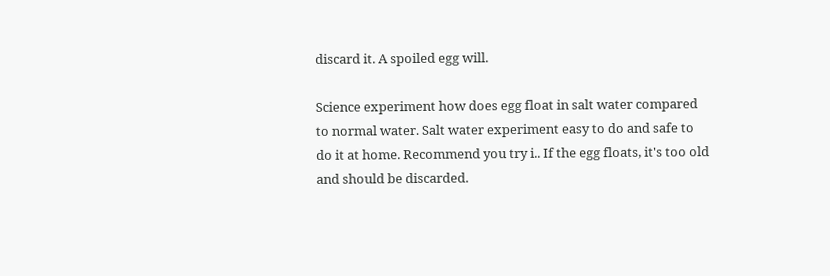discard it. A spoiled egg will.

Science experiment how does egg float in salt water compared to normal water. Salt water experiment easy to do and safe to do it at home. Recommend you try i.. If the egg floats, it's too old and should be discarded.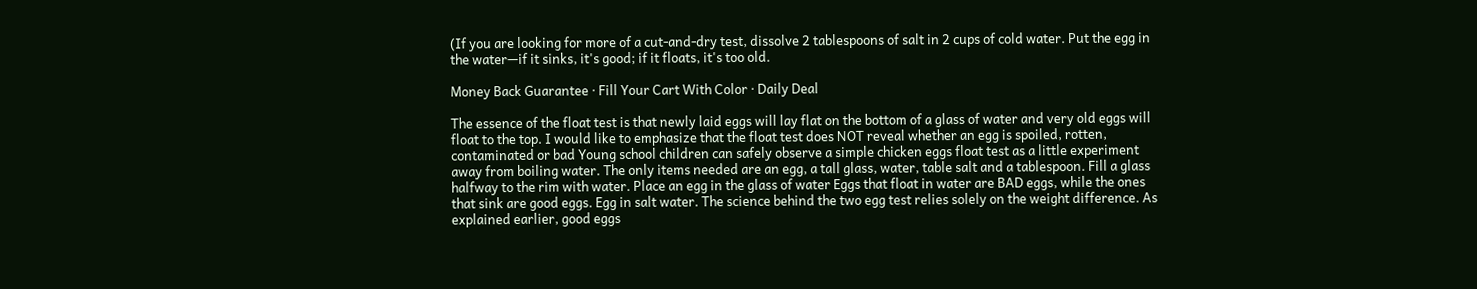(If you are looking for more of a cut-and-dry test, dissolve 2 tablespoons of salt in 2 cups of cold water. Put the egg in the water—if it sinks, it's good; if it floats, it's too old.

Money Back Guarantee · Fill Your Cart With Color · Daily Deal

The essence of the float test is that newly laid eggs will lay flat on the bottom of a glass of water and very old eggs will float to the top. I would like to emphasize that the float test does NOT reveal whether an egg is spoiled, rotten, contaminated or bad Young school children can safely observe a simple chicken eggs float test as a little experiment away from boiling water. The only items needed are an egg, a tall glass, water, table salt and a tablespoon. Fill a glass halfway to the rim with water. Place an egg in the glass of water Eggs that float in water are BAD eggs, while the ones that sink are good eggs. Egg in salt water. The science behind the two egg test relies solely on the weight difference. As explained earlier, good eggs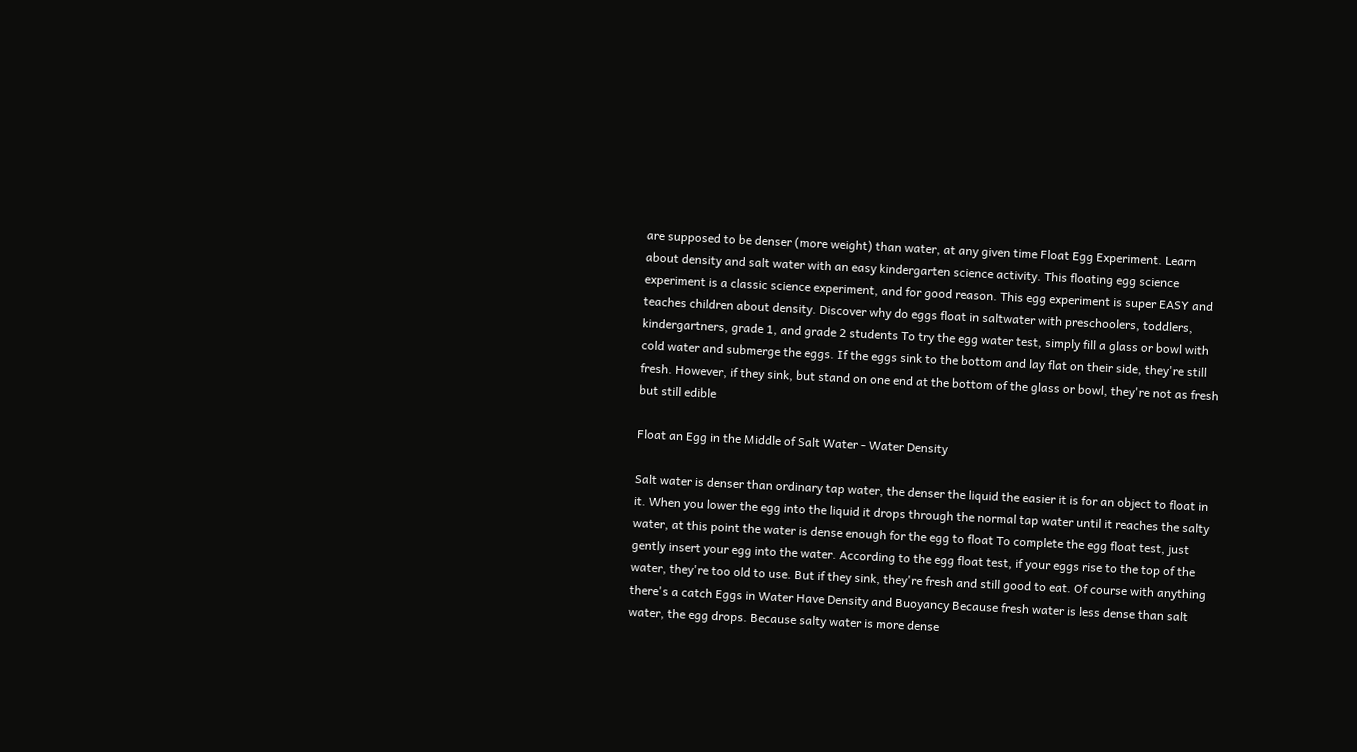are supposed to be denser (more weight) than water, at any given time Float Egg Experiment. Learn about density and salt water with an easy kindergarten science activity. This floating egg science experiment is a classic science experiment, and for good reason. This egg experiment is super EASY and teaches children about density. Discover why do eggs float in saltwater with preschoolers, toddlers, kindergartners, grade 1, and grade 2 students To try the egg water test, simply fill a glass or bowl with cold water and submerge the eggs. If the eggs sink to the bottom and lay flat on their side, they're still fresh. However, if they sink, but stand on one end at the bottom of the glass or bowl, they're not as fresh but still edible

Float an Egg in the Middle of Salt Water - Water Density

Salt water is denser than ordinary tap water, the denser the liquid the easier it is for an object to float in it. When you lower the egg into the liquid it drops through the normal tap water until it reaches the salty water, at this point the water is dense enough for the egg to float To complete the egg float test, just gently insert your egg into the water. According to the egg float test, if your eggs rise to the top of the water, they're too old to use. But if they sink, they're fresh and still good to eat. Of course with anything there's a catch Eggs in Water Have Density and Buoyancy Because fresh water is less dense than salt water, the egg drops. Because salty water is more dense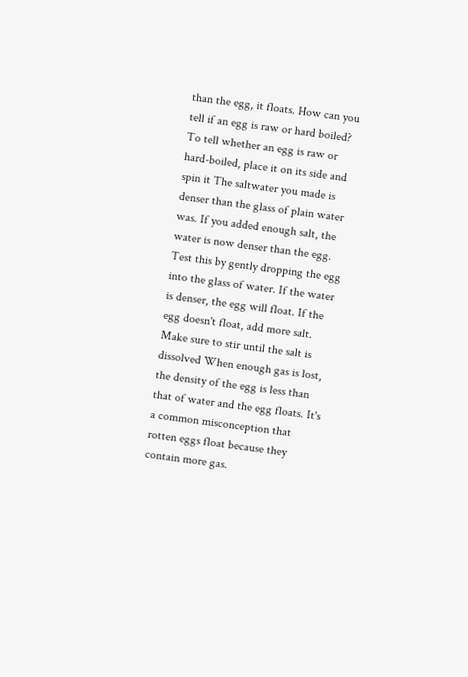than the egg, it floats. How can you tell if an egg is raw or hard boiled? To tell whether an egg is raw or hard-boiled, place it on its side and spin it The saltwater you made is denser than the glass of plain water was. If you added enough salt, the water is now denser than the egg. Test this by gently dropping the egg into the glass of water. If the water is denser, the egg will float. If the egg doesn't float, add more salt. Make sure to stir until the salt is dissolved When enough gas is lost, the density of the egg is less than that of water and the egg floats. It's a common misconception that rotten eggs float because they contain more gas.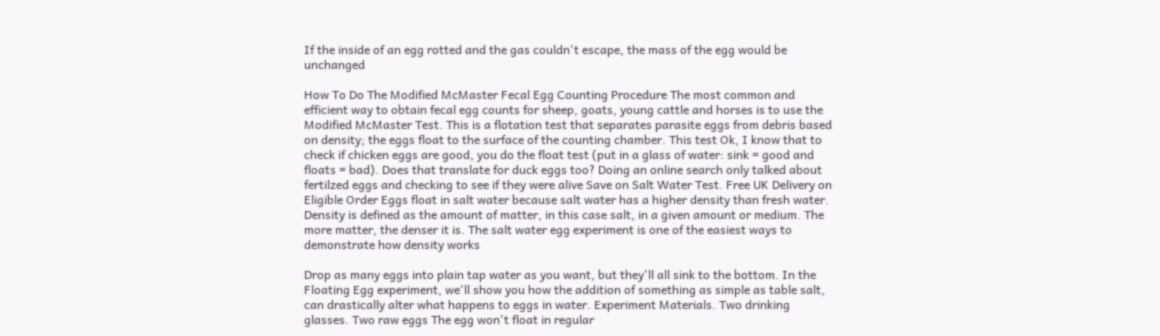If the inside of an egg rotted and the gas couldn't escape, the mass of the egg would be unchanged

How To Do The Modified McMaster Fecal Egg Counting Procedure The most common and efficient way to obtain fecal egg counts for sheep, goats, young cattle and horses is to use the Modified McMaster Test. This is a flotation test that separates parasite eggs from debris based on density; the eggs float to the surface of the counting chamber. This test Ok, I know that to check if chicken eggs are good, you do the float test (put in a glass of water: sink = good and floats = bad). Does that translate for duck eggs too? Doing an online search only talked about fertilzed eggs and checking to see if they were alive Save on Salt Water Test. Free UK Delivery on Eligible Order Eggs float in salt water because salt water has a higher density than fresh water. Density is defined as the amount of matter, in this case salt, in a given amount or medium. The more matter, the denser it is. The salt water egg experiment is one of the easiest ways to demonstrate how density works

Drop as many eggs into plain tap water as you want, but they'll all sink to the bottom. In the Floating Egg experiment, we'll show you how the addition of something as simple as table salt, can drastically alter what happens to eggs in water. Experiment Materials. Two drinking glasses. Two raw eggs The egg won't float in regular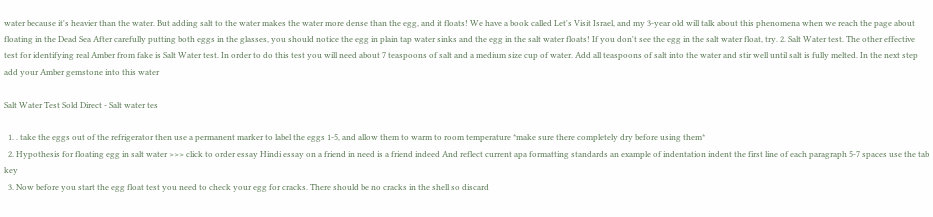water because it's heavier than the water. But adding salt to the water makes the water more dense than the egg, and it floats! We have a book called Let's Visit Israel, and my 3-year old will talk about this phenomena when we reach the page about floating in the Dead Sea After carefully putting both eggs in the glasses, you should notice the egg in plain tap water sinks and the egg in the salt water floats! If you don't see the egg in the salt water float, try. 2. Salt Water test. The other effective test for identifying real Amber from fake is Salt Water test. In order to do this test you will need about 7 teaspoons of salt and a medium size cup of water. Add all teaspoons of salt into the water and stir well until salt is fully melted. In the next step add your Amber gemstone into this water

Salt Water Test Sold Direct - Salt water tes

  1. . take the eggs out of the refrigerator then use a permanent marker to label the eggs 1-5, and allow them to warm to room temperature *make sure there completely dry before using them*
  2. Hypothesis for floating egg in salt water >>> click to order essay Hindi essay on a friend in need is a friend indeed And reflect current apa formatting standards an example of indentation indent the first line of each paragraph 5-7 spaces use the tab key
  3. Now before you start the egg float test you need to check your egg for cracks. There should be no cracks in the shell so discard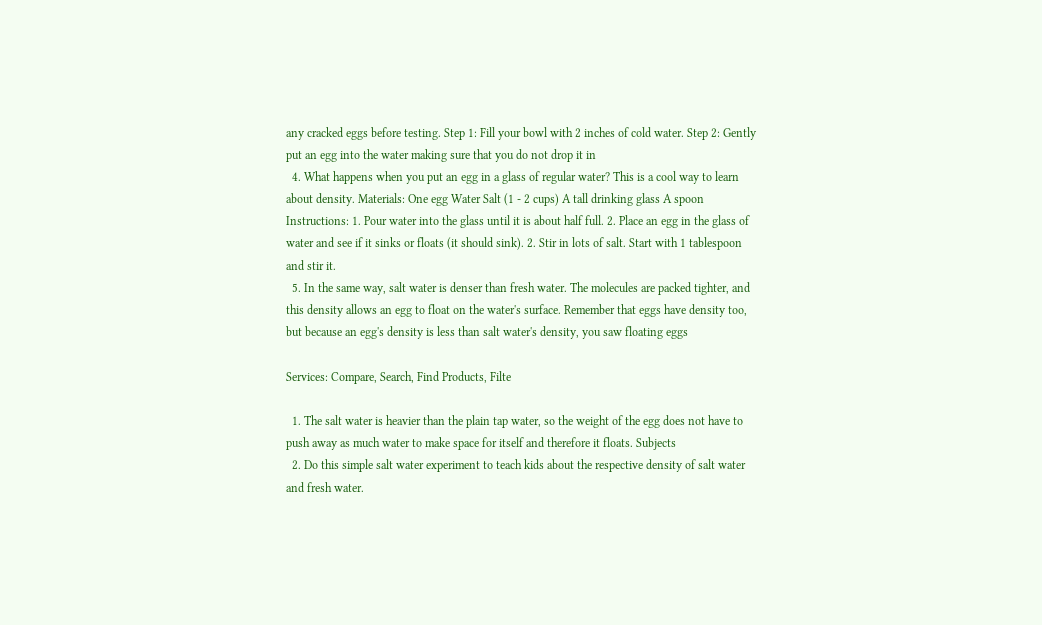any cracked eggs before testing. Step 1: Fill your bowl with 2 inches of cold water. Step 2: Gently put an egg into the water making sure that you do not drop it in
  4. What happens when you put an egg in a glass of regular water? This is a cool way to learn about density. Materials: One egg Water Salt (1 - 2 cups) A tall drinking glass A spoon Instructions: 1. Pour water into the glass until it is about half full. 2. Place an egg in the glass of water and see if it sinks or floats (it should sink). 2. Stir in lots of salt. Start with 1 tablespoon and stir it.
  5. In the same way, salt water is denser than fresh water. The molecules are packed tighter, and this density allows an egg to float on the water's surface. Remember that eggs have density too, but because an egg's density is less than salt water's density, you saw floating eggs

Services: Compare, Search, Find Products, Filte

  1. The salt water is heavier than the plain tap water, so the weight of the egg does not have to push away as much water to make space for itself and therefore it floats. Subjects
  2. Do this simple salt water experiment to teach kids about the respective density of salt water and fresh water.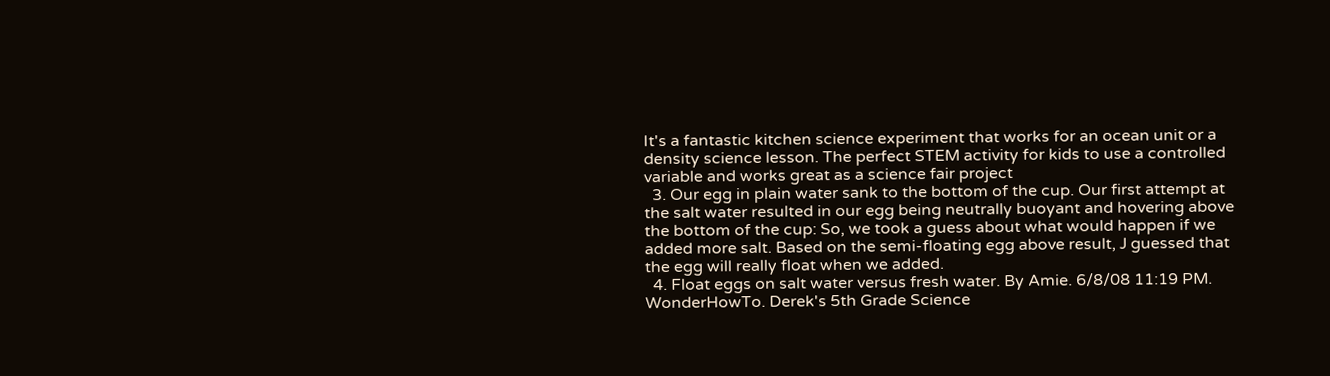It's a fantastic kitchen science experiment that works for an ocean unit or a density science lesson. The perfect STEM activity for kids to use a controlled variable and works great as a science fair project
  3. Our egg in plain water sank to the bottom of the cup. Our first attempt at the salt water resulted in our egg being neutrally buoyant and hovering above the bottom of the cup: So, we took a guess about what would happen if we added more salt. Based on the semi-floating egg above result, J guessed that the egg will really float when we added.
  4. Float eggs on salt water versus fresh water. By Amie. 6/8/08 11:19 PM. WonderHowTo. Derek's 5th Grade Science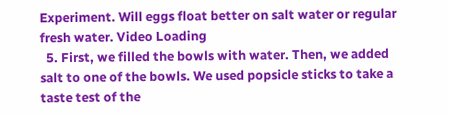Experiment. Will eggs float better on salt water or regular fresh water. Video Loading
  5. First, we filled the bowls with water. Then, we added salt to one of the bowls. We used popsicle sticks to take a taste test of the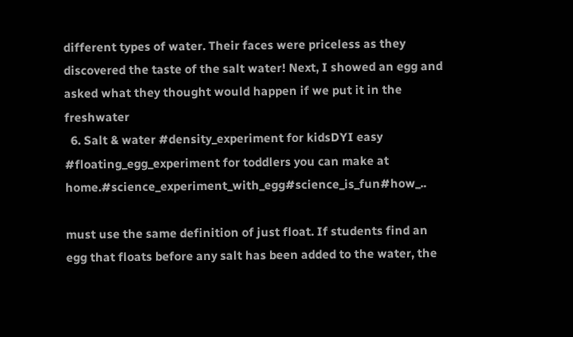different types of water. Their faces were priceless as they discovered the taste of the salt water! Next, I showed an egg and asked what they thought would happen if we put it in the freshwater
  6. Salt & water #density_experiment for kidsDYI easy #floating_egg_experiment for toddlers you can make at home.#science_experiment_with_egg#science_is_fun#how_..

must use the same definition of just float. If students find an egg that floats before any salt has been added to the water, the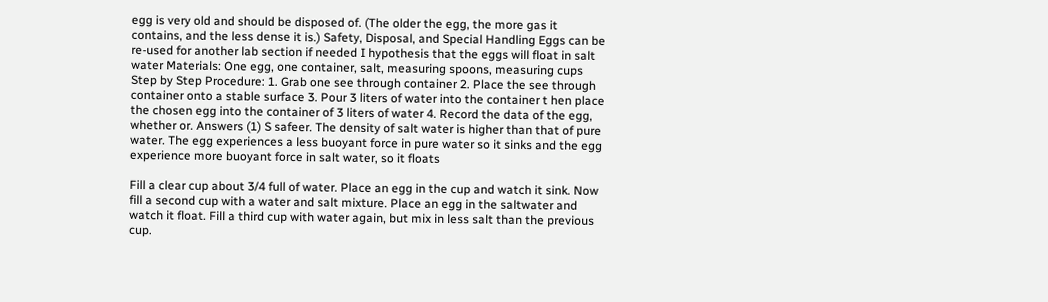egg is very old and should be disposed of. (The older the egg, the more gas it contains, and the less dense it is.) Safety, Disposal, and Special Handling Eggs can be re-used for another lab section if needed I hypothesis that the eggs will float in salt water Materials: One egg, one container, salt, measuring spoons, measuring cups Step by Step Procedure: 1. Grab one see through container 2. Place the see through container onto a stable surface 3. Pour 3 liters of water into the container t hen place the chosen egg into the container of 3 liters of water 4. Record the data of the egg, whether or. Answers (1) S safeer. The density of salt water is higher than that of pure water. The egg experiences a less buoyant force in pure water so it sinks and the egg experience more buoyant force in salt water, so it floats

Fill a clear cup about 3/4 full of water. Place an egg in the cup and watch it sink. Now fill a second cup with a water and salt mixture. Place an egg in the saltwater and watch it float. Fill a third cup with water again, but mix in less salt than the previous cup.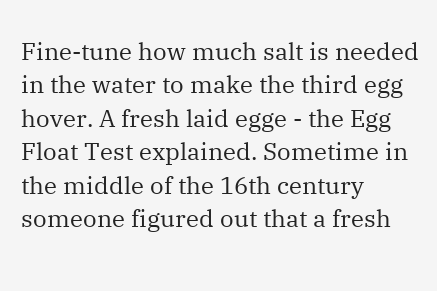Fine-tune how much salt is needed in the water to make the third egg hover. A fresh laid egge - the Egg Float Test explained. Sometime in the middle of the 16th century someone figured out that a fresh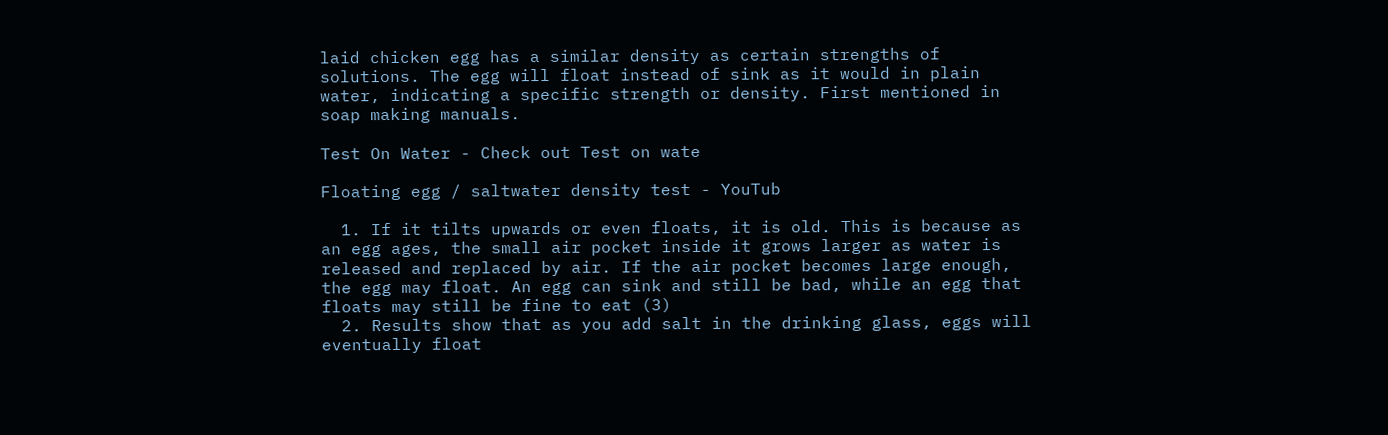laid chicken egg has a similar density as certain strengths of solutions. The egg will float instead of sink as it would in plain water, indicating a specific strength or density. First mentioned in soap making manuals.

Test On Water - Check out Test on wate

Floating egg / saltwater density test - YouTub

  1. If it tilts upwards or even floats, it is old. This is because as an egg ages, the small air pocket inside it grows larger as water is released and replaced by air. If the air pocket becomes large enough, the egg may float. An egg can sink and still be bad, while an egg that floats may still be fine to eat (3)
  2. Results show that as you add salt in the drinking glass, eggs will eventually float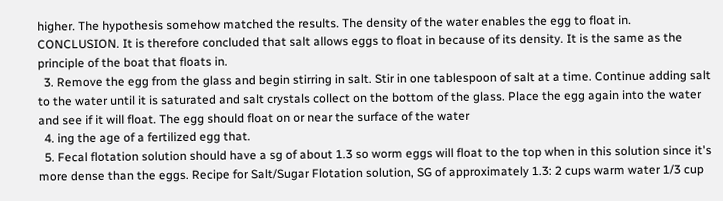higher. The hypothesis somehow matched the results. The density of the water enables the egg to float in. CONCLUSION. It is therefore concluded that salt allows eggs to float in because of its density. It is the same as the principle of the boat that floats in.
  3. Remove the egg from the glass and begin stirring in salt. Stir in one tablespoon of salt at a time. Continue adding salt to the water until it is saturated and salt crystals collect on the bottom of the glass. Place the egg again into the water and see if it will float. The egg should float on or near the surface of the water
  4. ing the age of a fertilized egg that.
  5. Fecal flotation solution should have a sg of about 1.3 so worm eggs will float to the top when in this solution since it's more dense than the eggs. Recipe for Salt/Sugar Flotation solution, SG of approximately 1.3: 2 cups warm water 1/3 cup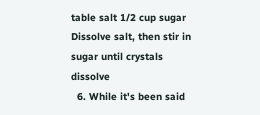table salt 1/2 cup sugar Dissolve salt, then stir in sugar until crystals dissolve
  6. While it's been said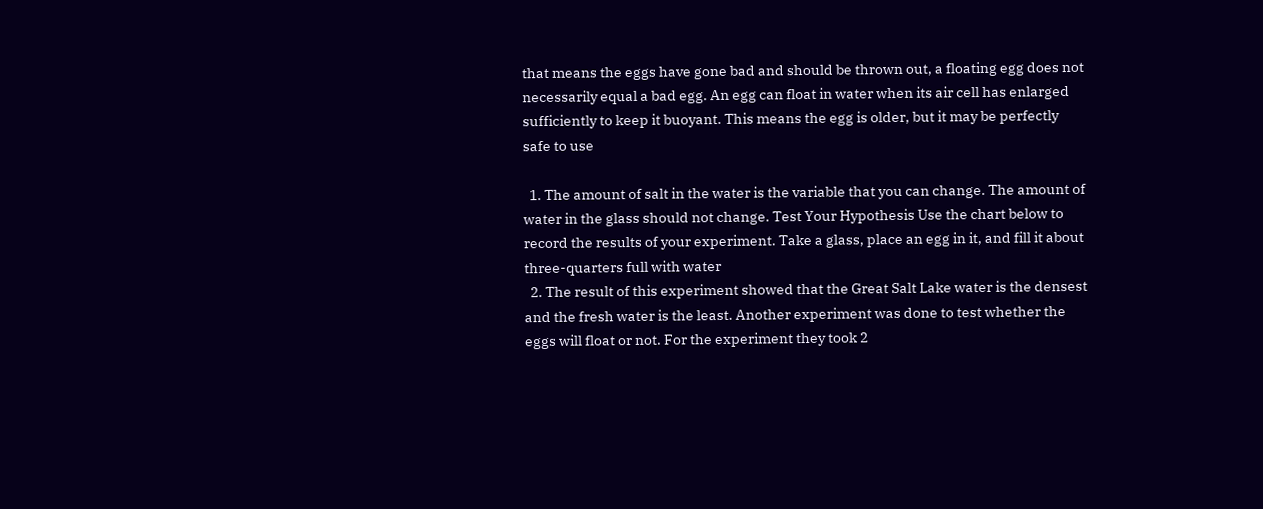that means the eggs have gone bad and should be thrown out, a floating egg does not necessarily equal a bad egg. An egg can float in water when its air cell has enlarged sufficiently to keep it buoyant. This means the egg is older, but it may be perfectly safe to use

  1. The amount of salt in the water is the variable that you can change. The amount of water in the glass should not change. Test Your Hypothesis Use the chart below to record the results of your experiment. Take a glass, place an egg in it, and fill it about three-quarters full with water
  2. The result of this experiment showed that the Great Salt Lake water is the densest and the fresh water is the least. Another experiment was done to test whether the eggs will float or not. For the experiment they took 2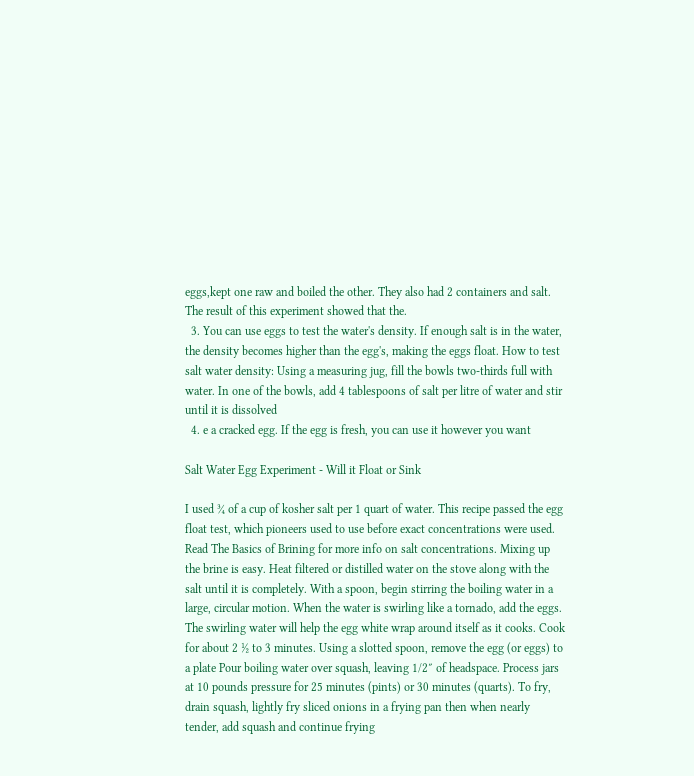eggs,kept one raw and boiled the other. They also had 2 containers and salt. The result of this experiment showed that the.
  3. You can use eggs to test the water's density. If enough salt is in the water, the density becomes higher than the egg's, making the eggs float. How to test salt water density: Using a measuring jug, fill the bowls two-thirds full with water. In one of the bowls, add 4 tablespoons of salt per litre of water and stir until it is dissolved
  4. e a cracked egg. If the egg is fresh, you can use it however you want

Salt Water Egg Experiment - Will it Float or Sink

I used ¾ of a cup of kosher salt per 1 quart of water. This recipe passed the egg float test, which pioneers used to use before exact concentrations were used. Read The Basics of Brining for more info on salt concentrations. Mixing up the brine is easy. Heat filtered or distilled water on the stove along with the salt until it is completely. With a spoon, begin stirring the boiling water in a large, circular motion. When the water is swirling like a tornado, add the eggs. The swirling water will help the egg white wrap around itself as it cooks. Cook for about 2 ½ to 3 minutes. Using a slotted spoon, remove the egg (or eggs) to a plate Pour boiling water over squash, leaving 1/2″ of headspace. Process jars at 10 pounds pressure for 25 minutes (pints) or 30 minutes (quarts). To fry, drain squash, lightly fry sliced onions in a frying pan then when nearly tender, add squash and continue frying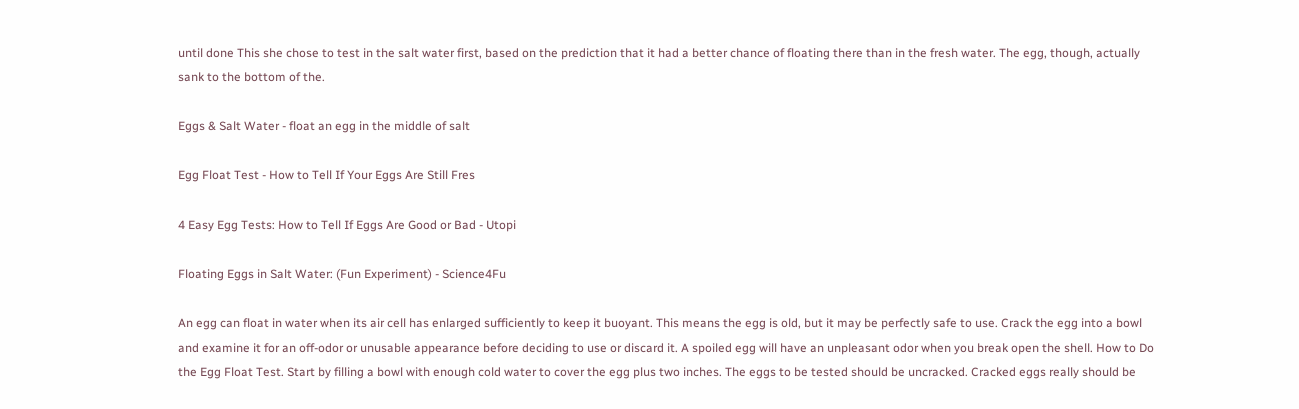until done This she chose to test in the salt water first, based on the prediction that it had a better chance of floating there than in the fresh water. The egg, though, actually sank to the bottom of the.

Eggs & Salt Water - float an egg in the middle of salt

Egg Float Test - How to Tell If Your Eggs Are Still Fres

4 Easy Egg Tests: How to Tell If Eggs Are Good or Bad - Utopi

Floating Eggs in Salt Water: (Fun Experiment) - Science4Fu

An egg can float in water when its air cell has enlarged sufficiently to keep it buoyant. This means the egg is old, but it may be perfectly safe to use. Crack the egg into a bowl and examine it for an off-odor or unusable appearance before deciding to use or discard it. A spoiled egg will have an unpleasant odor when you break open the shell. How to Do the Egg Float Test. Start by filling a bowl with enough cold water to cover the egg plus two inches. The eggs to be tested should be uncracked. Cracked eggs really should be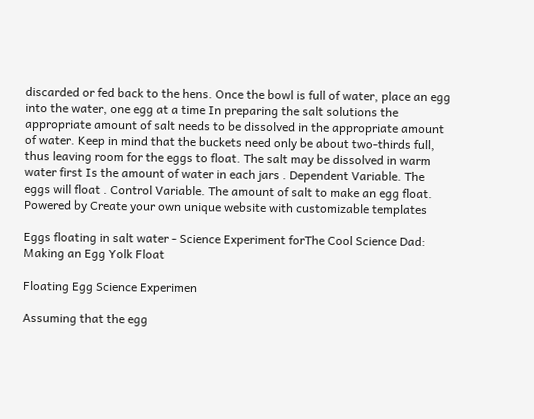discarded or fed back to the hens. Once the bowl is full of water, place an egg into the water, one egg at a time In preparing the salt solutions the appropriate amount of salt needs to be dissolved in the appropriate amount of water. Keep in mind that the buckets need only be about two-thirds full, thus leaving room for the eggs to float. The salt may be dissolved in warm water first Is the amount of water in each jars . Dependent Variable. The eggs will float . Control Variable. The amount of salt to make an egg float. Powered by Create your own unique website with customizable templates

Eggs floating in salt water - Science Experiment forThe Cool Science Dad: Making an Egg Yolk Float

Floating Egg Science Experimen

Assuming that the egg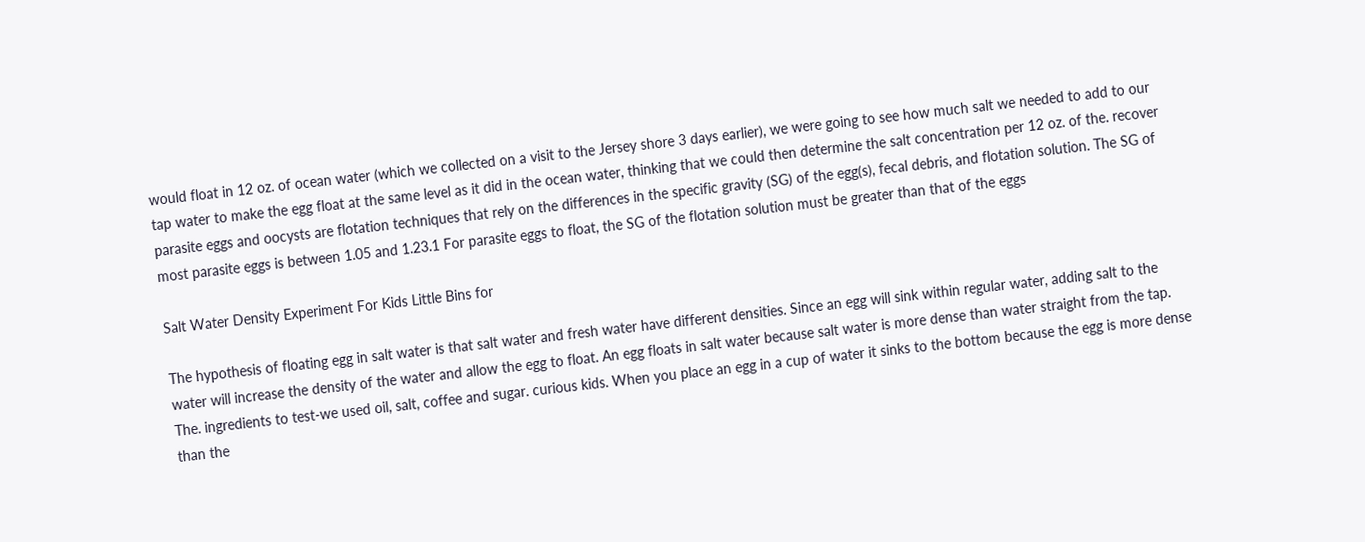would float in 12 oz. of ocean water (which we collected on a visit to the Jersey shore 3 days earlier), we were going to see how much salt we needed to add to our tap water to make the egg float at the same level as it did in the ocean water, thinking that we could then determine the salt concentration per 12 oz. of the. recover parasite eggs and oocysts are flotation techniques that rely on the differences in the specific gravity (SG) of the egg(s), fecal debris, and flotation solution. The SG of most parasite eggs is between 1.05 and 1.23.1 For parasite eggs to float, the SG of the flotation solution must be greater than that of the eggs

Salt Water Density Experiment For Kids Little Bins for

The hypothesis of floating egg in salt water is that salt water and fresh water have different densities. Since an egg will sink within regular water, adding salt to the water will increase the density of the water and allow the egg to float. An egg floats in salt water because salt water is more dense than water straight from the tap. The. ingredients to test-we used oil, salt, coffee and sugar. curious kids. When you place an egg in a cup of water it sinks to the bottom because the egg is more dense than the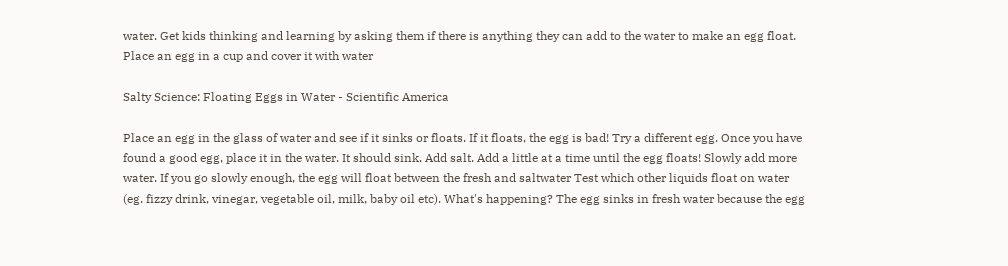water. Get kids thinking and learning by asking them if there is anything they can add to the water to make an egg float. Place an egg in a cup and cover it with water

Salty Science: Floating Eggs in Water - Scientific America

Place an egg in the glass of water and see if it sinks or floats. If it floats, the egg is bad! Try a different egg. Once you have found a good egg, place it in the water. It should sink. Add salt. Add a little at a time until the egg floats! Slowly add more water. If you go slowly enough, the egg will float between the fresh and saltwater Test which other liquids float on water (eg. fizzy drink, vinegar, vegetable oil, milk, baby oil etc). What's happening? The egg sinks in fresh water because the egg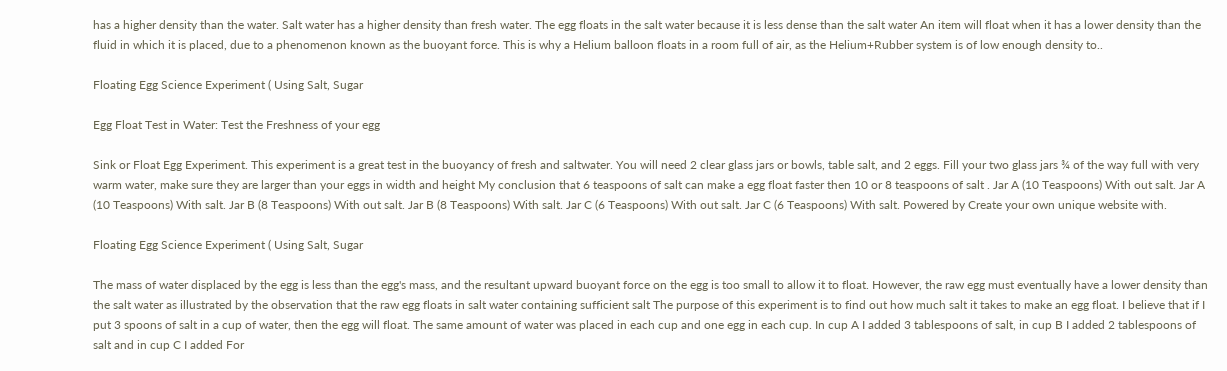has a higher density than the water. Salt water has a higher density than fresh water. The egg floats in the salt water because it is less dense than the salt water An item will float when it has a lower density than the fluid in which it is placed, due to a phenomenon known as the buoyant force. This is why a Helium balloon floats in a room full of air, as the Helium+Rubber system is of low enough density to..

Floating Egg Science Experiment ( Using Salt, Sugar

Egg Float Test in Water: Test the Freshness of your egg

Sink or Float Egg Experiment. This experiment is a great test in the buoyancy of fresh and saltwater. You will need 2 clear glass jars or bowls, table salt, and 2 eggs. Fill your two glass jars ¾ of the way full with very warm water, make sure they are larger than your eggs in width and height My conclusion that 6 teaspoons of salt can make a egg float faster then 10 or 8 teaspoons of salt . Jar A (10 Teaspoons) With out salt. Jar A (10 Teaspoons) With salt. Jar B (8 Teaspoons) With out salt. Jar B (8 Teaspoons) With salt. Jar C (6 Teaspoons) With out salt. Jar C (6 Teaspoons) With salt. Powered by Create your own unique website with.

Floating Egg Science Experiment ( Using Salt, Sugar

The mass of water displaced by the egg is less than the egg's mass, and the resultant upward buoyant force on the egg is too small to allow it to float. However, the raw egg must eventually have a lower density than the salt water as illustrated by the observation that the raw egg floats in salt water containing sufficient salt The purpose of this experiment is to find out how much salt it takes to make an egg float. I believe that if I put 3 spoons of salt in a cup of water, then the egg will float. The same amount of water was placed in each cup and one egg in each cup. In cup A I added 3 tablespoons of salt, in cup B I added 2 tablespoons of salt and in cup C I added For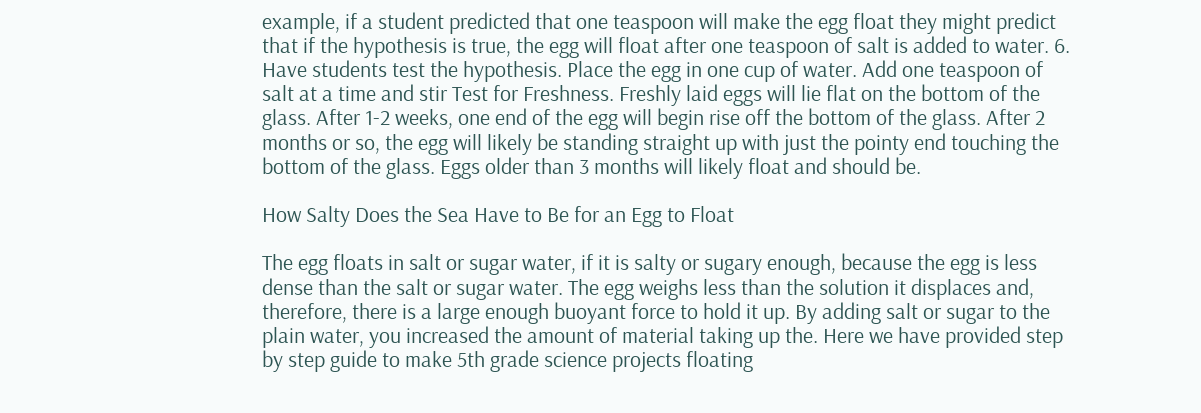example, if a student predicted that one teaspoon will make the egg float they might predict that if the hypothesis is true, the egg will float after one teaspoon of salt is added to water. 6. Have students test the hypothesis. Place the egg in one cup of water. Add one teaspoon of salt at a time and stir Test for Freshness. Freshly laid eggs will lie flat on the bottom of the glass. After 1-2 weeks, one end of the egg will begin rise off the bottom of the glass. After 2 months or so, the egg will likely be standing straight up with just the pointy end touching the bottom of the glass. Eggs older than 3 months will likely float and should be.

How Salty Does the Sea Have to Be for an Egg to Float

The egg floats in salt or sugar water, if it is salty or sugary enough, because the egg is less dense than the salt or sugar water. The egg weighs less than the solution it displaces and, therefore, there is a large enough buoyant force to hold it up. By adding salt or sugar to the plain water, you increased the amount of material taking up the. Here we have provided step by step guide to make 5th grade science projects floating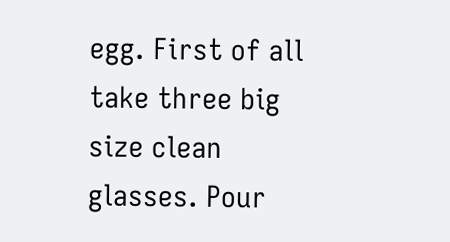egg. First of all take three big size clean glasses. Pour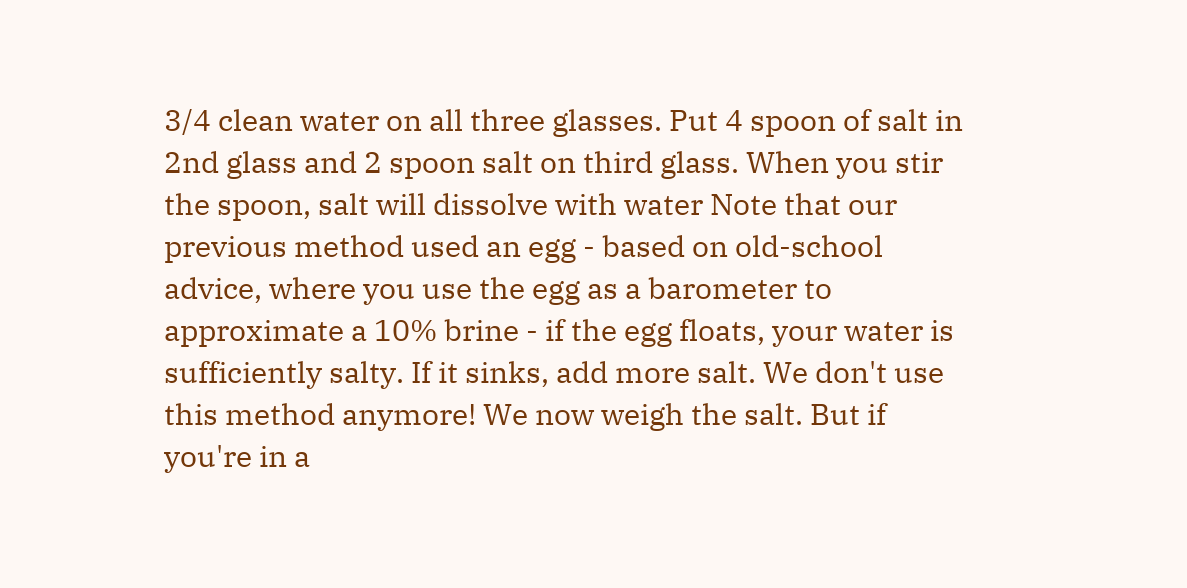3/4 clean water on all three glasses. Put 4 spoon of salt in 2nd glass and 2 spoon salt on third glass. When you stir the spoon, salt will dissolve with water Note that our previous method used an egg - based on old-school advice, where you use the egg as a barometer to approximate a 10% brine - if the egg floats, your water is sufficiently salty. If it sinks, add more salt. We don't use this method anymore! We now weigh the salt. But if you're in a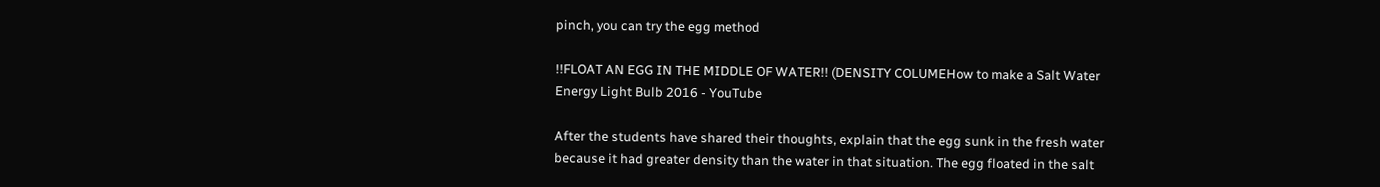pinch, you can try the egg method

!!FLOAT AN EGG IN THE MIDDLE OF WATER!! (DENSITY COLUMEHow to make a Salt Water Energy Light Bulb 2016 - YouTube

After the students have shared their thoughts, explain that the egg sunk in the fresh water because it had greater density than the water in that situation. The egg floated in the salt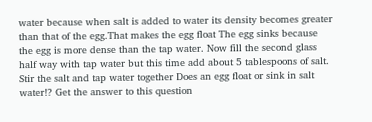water because when salt is added to water its density becomes greater than that of the egg.That makes the egg float The egg sinks because the egg is more dense than the tap water. Now fill the second glass half way with tap water but this time add about 5 tablespoons of salt. Stir the salt and tap water together Does an egg float or sink in salt water!? Get the answer to this question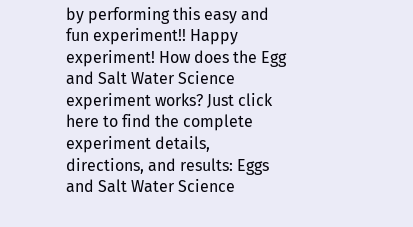by performing this easy and fun experiment!! Happy experiment! How does the Egg and Salt Water Science experiment works? Just click here to find the complete experiment details, directions, and results: Eggs and Salt Water Science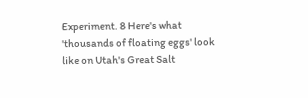Experiment. 8 Here's what 'thousands of floating eggs' look like on Utah's Great Salt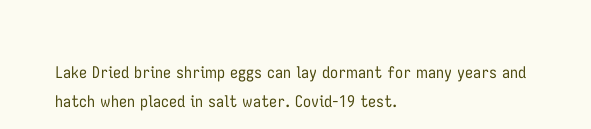Lake Dried brine shrimp eggs can lay dormant for many years and hatch when placed in salt water. Covid-19 test.